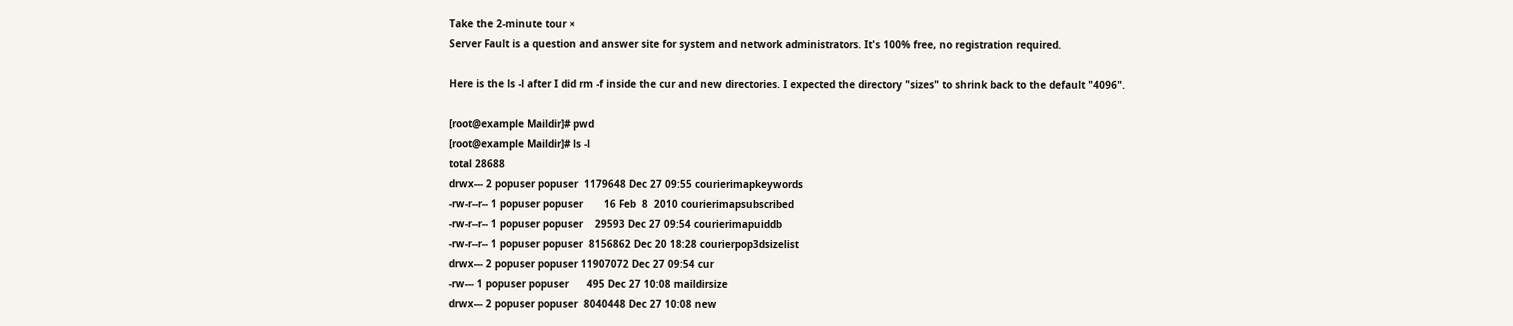Take the 2-minute tour ×
Server Fault is a question and answer site for system and network administrators. It's 100% free, no registration required.

Here is the ls -l after I did rm -f inside the cur and new directories. I expected the directory "sizes" to shrink back to the default "4096".

[root@example Maildir]# pwd
[root@example Maildir]# ls -l
total 28688
drwx--- 2 popuser popuser  1179648 Dec 27 09:55 courierimapkeywords
-rw-r--r-- 1 popuser popuser       16 Feb  8  2010 courierimapsubscribed
-rw-r--r-- 1 popuser popuser    29593 Dec 27 09:54 courierimapuiddb
-rw-r--r-- 1 popuser popuser  8156862 Dec 20 18:28 courierpop3dsizelist
drwx--- 2 popuser popuser 11907072 Dec 27 09:54 cur
-rw--- 1 popuser popuser      495 Dec 27 10:08 maildirsize
drwx--- 2 popuser popuser  8040448 Dec 27 10:08 new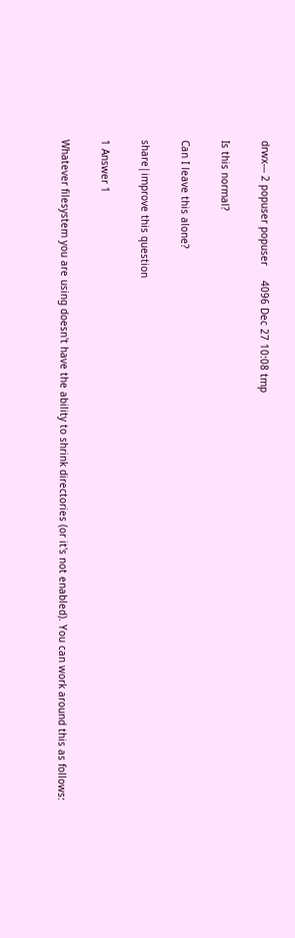drwx--- 2 popuser popuser     4096 Dec 27 10:08 tmp

Is this normal?

Can I leave this alone?

share|improve this question

1 Answer 1

Whatever filesystem you are using doesn't have the ability to shrink directories (or it's not enabled). You can work around this as follows: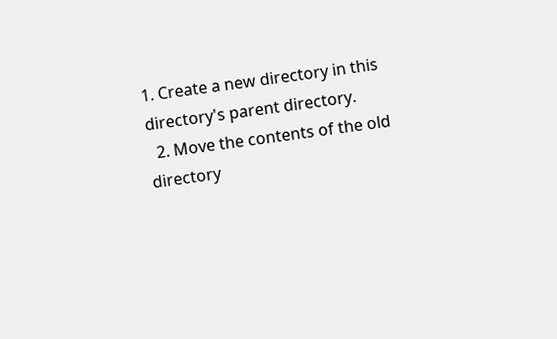1. Create a new directory in this directory's parent directory.
  2. Move the contents of the old directory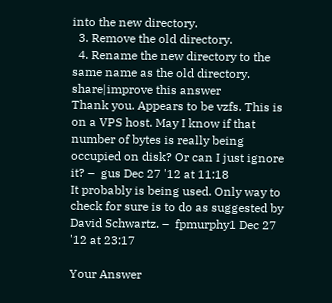into the new directory.
  3. Remove the old directory.
  4. Rename the new directory to the same name as the old directory.
share|improve this answer
Thank you. Appears to be vzfs. This is on a VPS host. May I know if that number of bytes is really being occupied on disk? Or can I just ignore it? –  gus Dec 27 '12 at 11:18
It probably is being used. Only way to check for sure is to do as suggested by David Schwartz. –  fpmurphy1 Dec 27 '12 at 23:17

Your Answer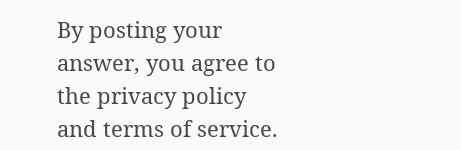By posting your answer, you agree to the privacy policy and terms of service.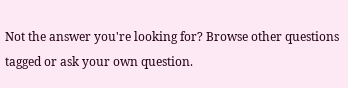Not the answer you're looking for? Browse other questions tagged or ask your own question.